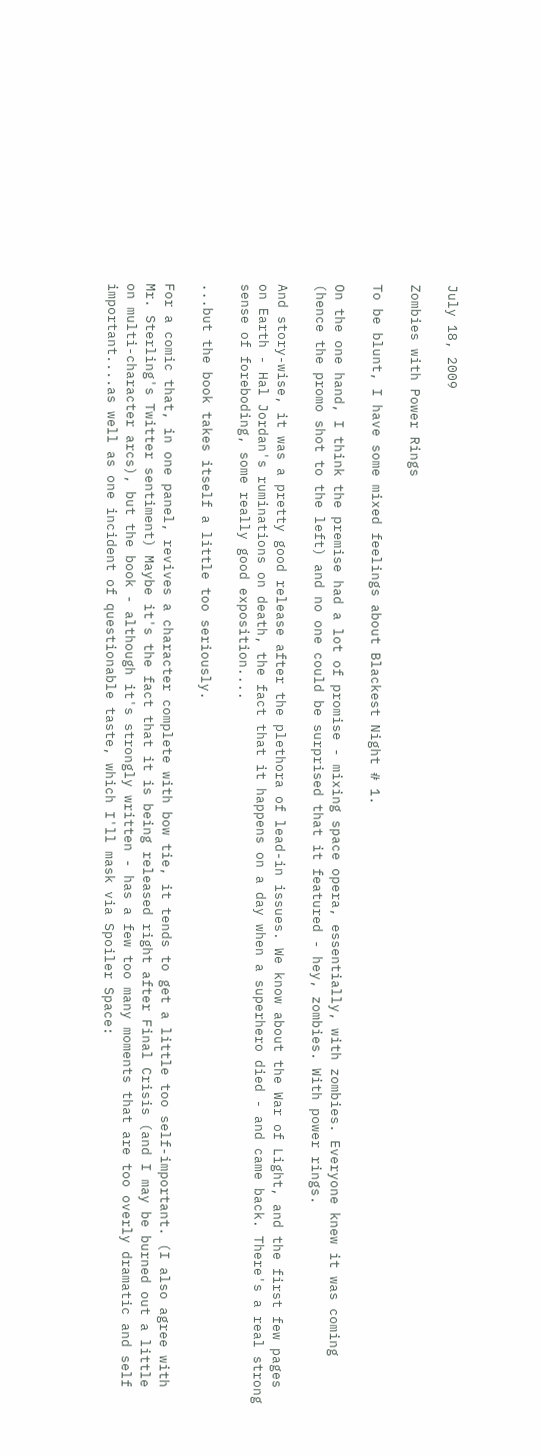July 18, 2009

Zombies with Power Rings

To be blunt, I have some mixed feelings about Blackest Night # 1.

On the one hand, I think the premise had a lot of promise - mixing space opera, essentially, with zombies. Everyone knew it was coming (hence the promo shot to the left) and no one could be surprised that it featured - hey, zombies. With power rings.

And story-wise, it was a pretty good release after the plethora of lead-in issues. We know about the War of Light, and the first few pages on Earth - Hal Jordan's ruminations on death, the fact that it happens on a day when a superhero died - and came back. There's a real strong sense of foreboding, some really good exposition....

...but the book takes itself a little too seriously.

For a comic that, in one panel, revives a character complete with bow tie, it tends to get a little too self-important. (I also agree with Mr. Sterling's Twitter sentiment) Maybe it's the fact that it is being released right after Final Crisis (and I may be burned out a little on multi-character arcs), but the book - although it's strongly written - has a few too many moments that are too overly dramatic and self important....as well as one incident of questionable taste, which I'll mask via Spoiler Space: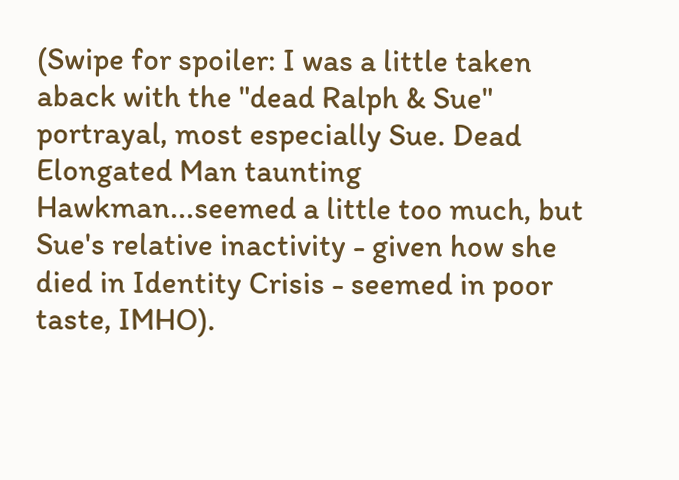(Swipe for spoiler: I was a little taken aback with the "dead Ralph & Sue" portrayal, most especially Sue. Dead Elongated Man taunting Hawkman...seemed a little too much, but Sue's relative inactivity - given how she died in Identity Crisis - seemed in poor taste, IMHO).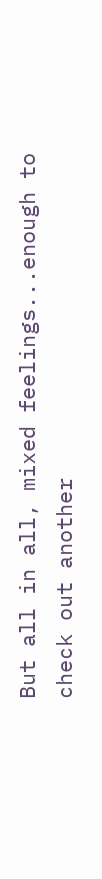But all in all, mixed feelings...enough to check out another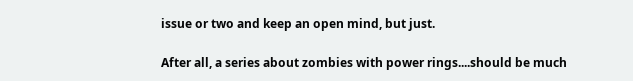issue or two and keep an open mind, but just.

After all, a series about zombies with power rings....should be much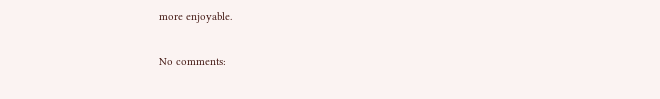more enjoyable.

No comments: